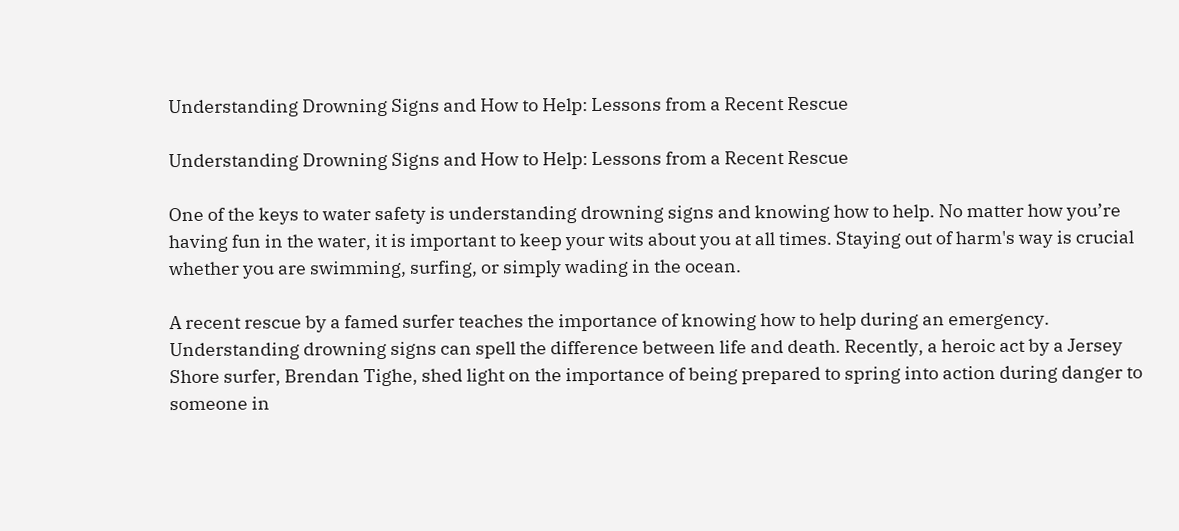Understanding Drowning Signs and How to Help: Lessons from a Recent Rescue

Understanding Drowning Signs and How to Help: Lessons from a Recent Rescue

One of the keys to water safety is understanding drowning signs and knowing how to help. No matter how you’re having fun in the water, it is important to keep your wits about you at all times. Staying out of harm's way is crucial whether you are swimming, surfing, or simply wading in the ocean.

A recent rescue by a famed surfer teaches the importance of knowing how to help during an emergency. Understanding drowning signs can spell the difference between life and death. Recently, a heroic act by a Jersey Shore surfer, Brendan Tighe, shed light on the importance of being prepared to spring into action during danger to someone in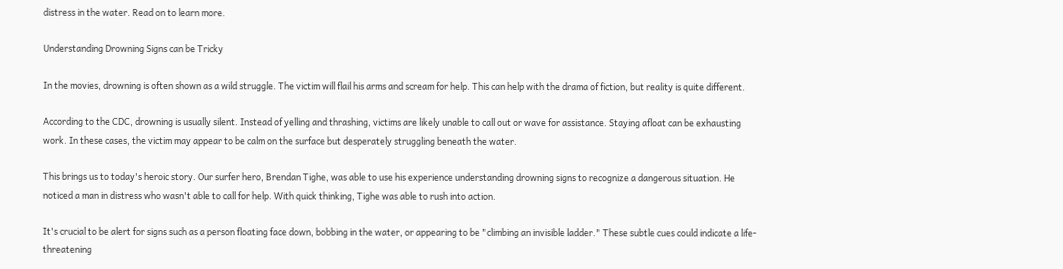distress in the water. Read on to learn more.

Understanding Drowning Signs can be Tricky

In the movies, drowning is often shown as a wild struggle. The victim will flail his arms and scream for help. This can help with the drama of fiction, but reality is quite different.

According to the CDC, drowning is usually silent. Instead of yelling and thrashing, victims are likely unable to call out or wave for assistance. Staying afloat can be exhausting work. In these cases, the victim may appear to be calm on the surface but desperately struggling beneath the water.

This brings us to today's heroic story. Our surfer hero, Brendan Tighe, was able to use his experience understanding drowning signs to recognize a dangerous situation. He noticed a man in distress who wasn't able to call for help. With quick thinking, Tighe was able to rush into action.

It's crucial to be alert for signs such as a person floating face down, bobbing in the water, or appearing to be "climbing an invisible ladder." These subtle cues could indicate a life-threatening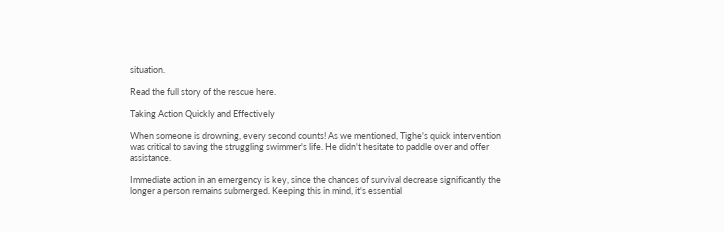situation.

Read the full story of the rescue here.

Taking Action Quickly and Effectively

When someone is drowning, every second counts! As we mentioned, Tighe's quick intervention was critical to saving the struggling swimmer's life. He didn't hesitate to paddle over and offer assistance.

Immediate action in an emergency is key, since the chances of survival decrease significantly the longer a person remains submerged. Keeping this in mind, it's essential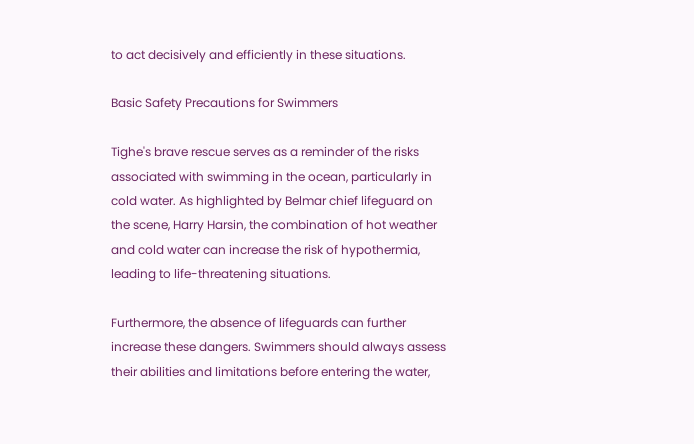to act decisively and efficiently in these situations.

Basic Safety Precautions for Swimmers

Tighe's brave rescue serves as a reminder of the risks associated with swimming in the ocean, particularly in cold water. As highlighted by Belmar chief lifeguard on the scene, Harry Harsin, the combination of hot weather and cold water can increase the risk of hypothermia, leading to life-threatening situations.

Furthermore, the absence of lifeguards can further increase these dangers. Swimmers should always assess their abilities and limitations before entering the water,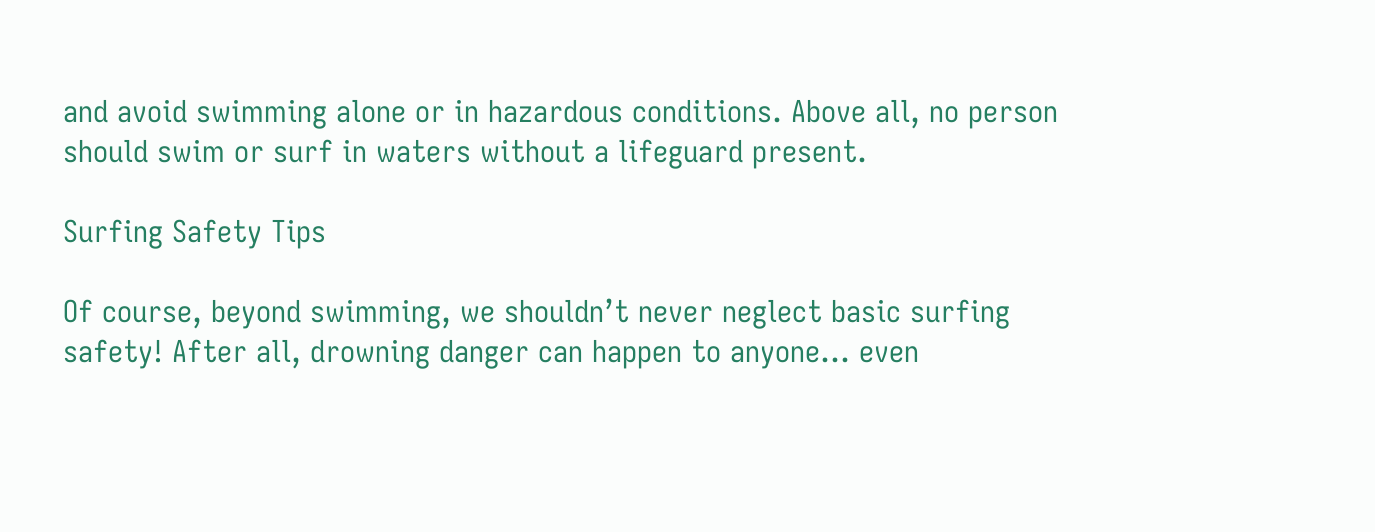and avoid swimming alone or in hazardous conditions. Above all, no person should swim or surf in waters without a lifeguard present.

Surfing Safety Tips

Of course, beyond swimming, we shouldn’t never neglect basic surfing safety! After all, drowning danger can happen to anyone... even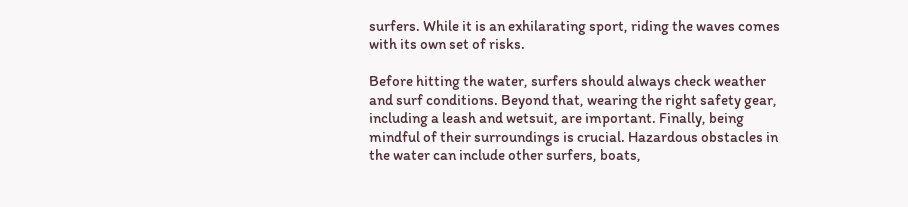surfers. While it is an exhilarating sport, riding the waves comes with its own set of risks.

Before hitting the water, surfers should always check weather and surf conditions. Beyond that, wearing the right safety gear, including a leash and wetsuit, are important. Finally, being mindful of their surroundings is crucial. Hazardous obstacles in the water can include other surfers, boats,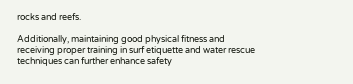rocks and reefs.

Additionally, maintaining good physical fitness and receiving proper training in surf etiquette and water rescue techniques can further enhance safety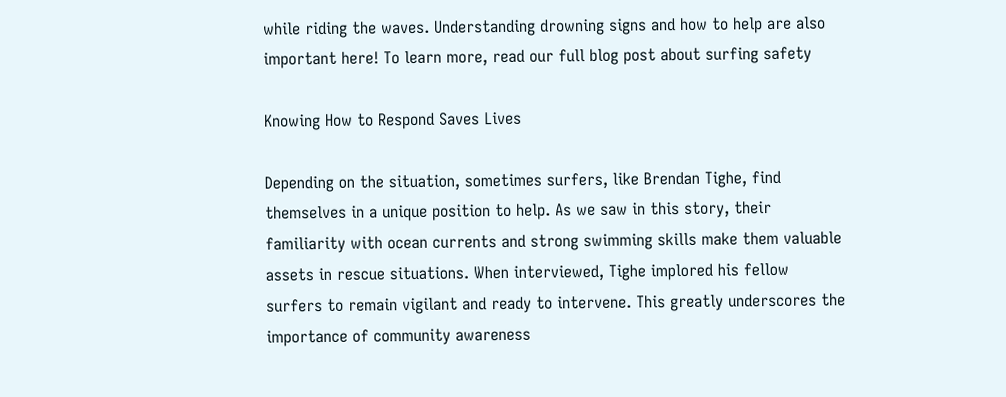while riding the waves. Understanding drowning signs and how to help are also important here! To learn more, read our full blog post about surfing safety

Knowing How to Respond Saves Lives

Depending on the situation, sometimes surfers, like Brendan Tighe, find themselves in a unique position to help. As we saw in this story, their familiarity with ocean currents and strong swimming skills make them valuable assets in rescue situations. When interviewed, Tighe implored his fellow surfers to remain vigilant and ready to intervene. This greatly underscores the importance of community awareness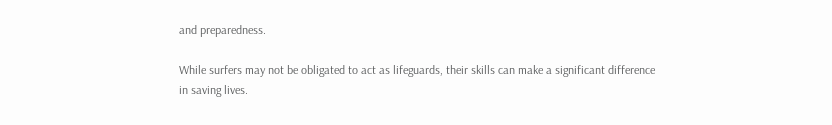and preparedness.

While surfers may not be obligated to act as lifeguards, their skills can make a significant difference in saving lives.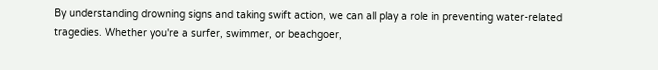By understanding drowning signs and taking swift action, we can all play a role in preventing water-related tragedies. Whether you're a surfer, swimmer, or beachgoer,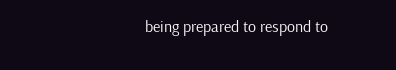being prepared to respond to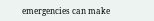emergencies can make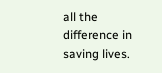all the difference in saving lives.